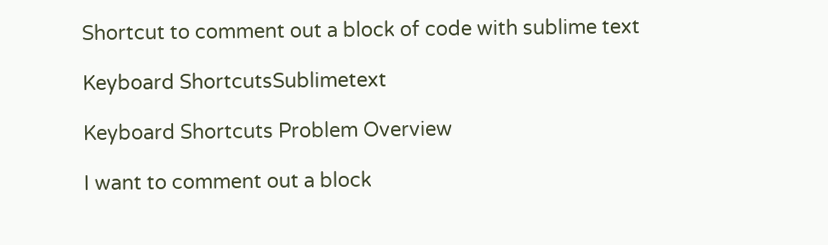Shortcut to comment out a block of code with sublime text

Keyboard ShortcutsSublimetext

Keyboard Shortcuts Problem Overview

I want to comment out a block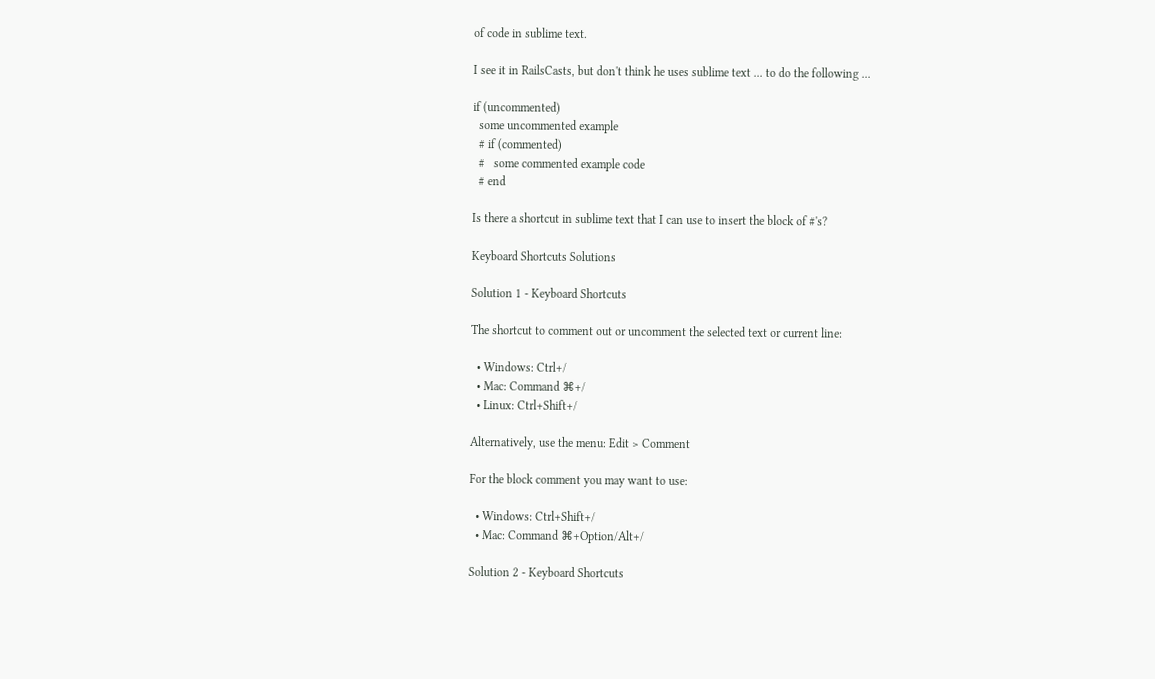of code in sublime text.

I see it in RailsCasts, but don't think he uses sublime text ... to do the following ...

if (uncommented)
  some uncommented example
  # if (commented)
  #   some commented example code
  # end

Is there a shortcut in sublime text that I can use to insert the block of #'s?

Keyboard Shortcuts Solutions

Solution 1 - Keyboard Shortcuts

The shortcut to comment out or uncomment the selected text or current line:

  • Windows: Ctrl+/
  • Mac: Command ⌘+/
  • Linux: Ctrl+Shift+/

Alternatively, use the menu: Edit > Comment

For the block comment you may want to use:

  • Windows: Ctrl+Shift+/
  • Mac: Command ⌘+Option/Alt+/

Solution 2 - Keyboard Shortcuts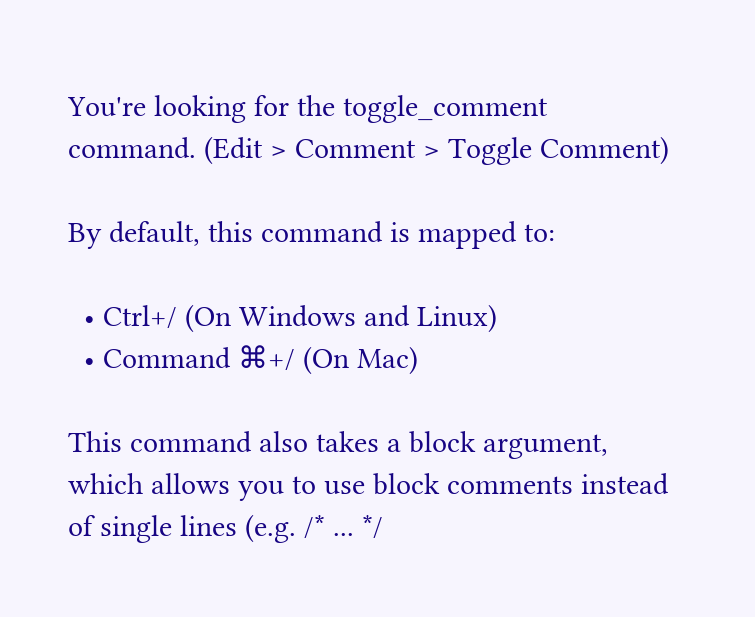You're looking for the toggle_comment command. (Edit > Comment > Toggle Comment)

By default, this command is mapped to:

  • Ctrl+/ (On Windows and Linux)
  • Command ⌘+/ (On Mac)

This command also takes a block argument, which allows you to use block comments instead of single lines (e.g. /* ... */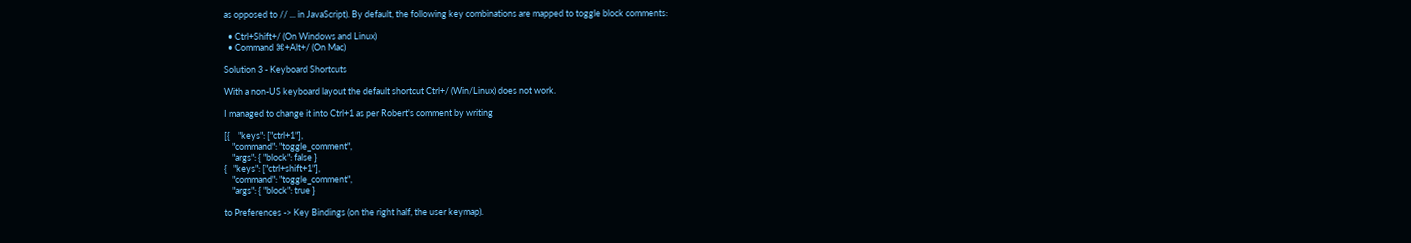as opposed to // ... in JavaScript). By default, the following key combinations are mapped to toggle block comments:

  • Ctrl+Shift+/ (On Windows and Linux)
  • Command ⌘+Alt+/ (On Mac)

Solution 3 - Keyboard Shortcuts

With a non-US keyboard layout the default shortcut Ctrl+/ (Win/Linux) does not work.

I managed to change it into Ctrl+1 as per Robert's comment by writing

[{    "keys": ["ctrl+1"],
    "command": "toggle_comment",
    "args": { "block": false }
{   "keys": ["ctrl+shift+1"],
    "command": "toggle_comment",
    "args": { "block": true }

to Preferences -> Key Bindings (on the right half, the user keymap).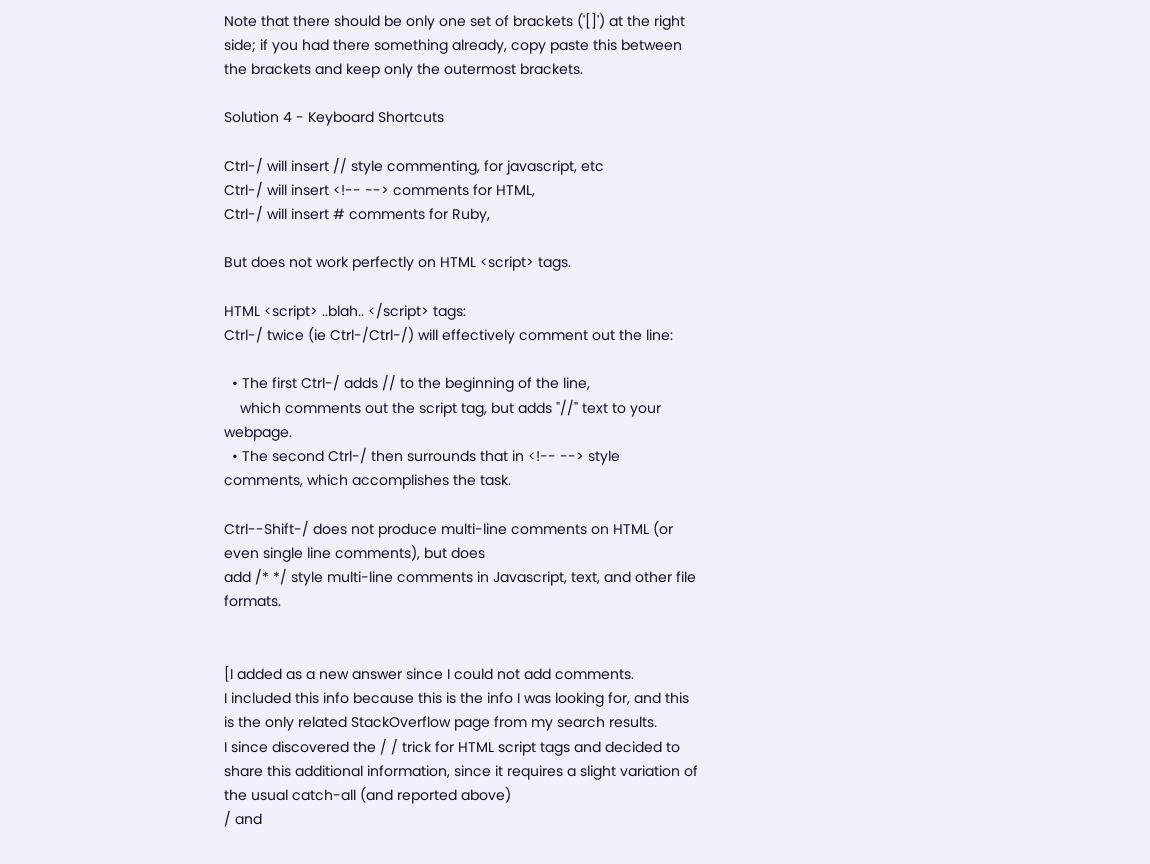Note that there should be only one set of brackets ('[]') at the right side; if you had there something already, copy paste this between the brackets and keep only the outermost brackets.

Solution 4 - Keyboard Shortcuts

Ctrl-/ will insert // style commenting, for javascript, etc
Ctrl-/ will insert <!-- --> comments for HTML,
Ctrl-/ will insert # comments for Ruby,

But does not work perfectly on HTML <script> tags.

HTML <script> ..blah.. </script> tags:
Ctrl-/ twice (ie Ctrl-/Ctrl-/) will effectively comment out the line:

  • The first Ctrl-/ adds // to the beginning of the line,
    which comments out the script tag, but adds "//" text to your webpage.
  • The second Ctrl-/ then surrounds that in <!-- --> style comments, which accomplishes the task.

Ctrl--Shift-/ does not produce multi-line comments on HTML (or even single line comments), but does
add /* */ style multi-line comments in Javascript, text, and other file formats.


[I added as a new answer since I could not add comments.
I included this info because this is the info I was looking for, and this is the only related StackOverflow page from my search results.
I since discovered the / / trick for HTML script tags and decided to share this additional information, since it requires a slight variation of the usual catch-all (and reported above)
/ and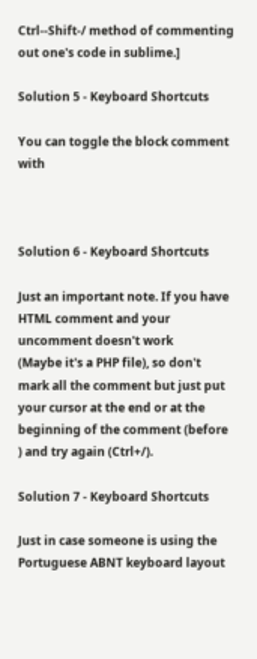Ctrl--Shift-/ method of commenting out one's code in sublime.]

Solution 5 - Keyboard Shortcuts

You can toggle the block comment with



Solution 6 - Keyboard Shortcuts

Just an important note. If you have HTML comment and your uncomment doesn't work
(Maybe it's a PHP file), so don't mark all the comment but just put your cursor at the end or at the beginning of the comment (before ) and try again (Ctrl+/).

Solution 7 - Keyboard Shortcuts

Just in case someone is using the Portuguese ABNT keyboard layout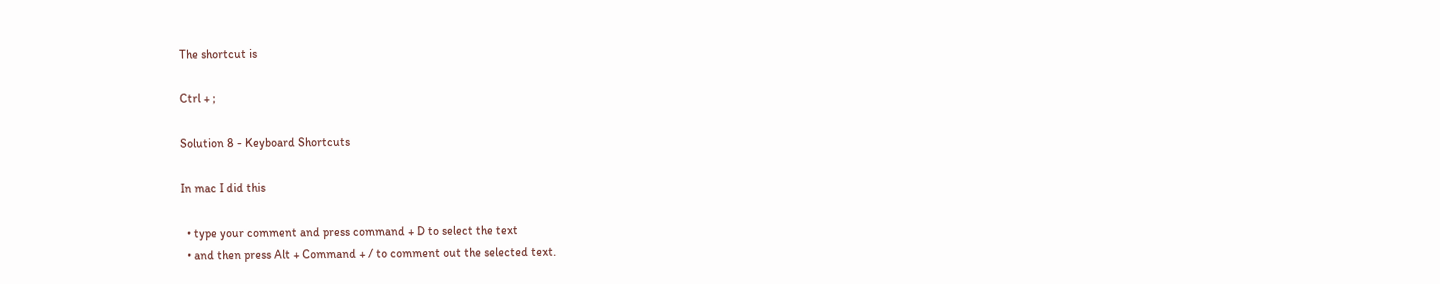The shortcut is

Ctrl + ;

Solution 8 - Keyboard Shortcuts

In mac I did this

  • type your comment and press command + D to select the text
  • and then press Alt + Command + / to comment out the selected text.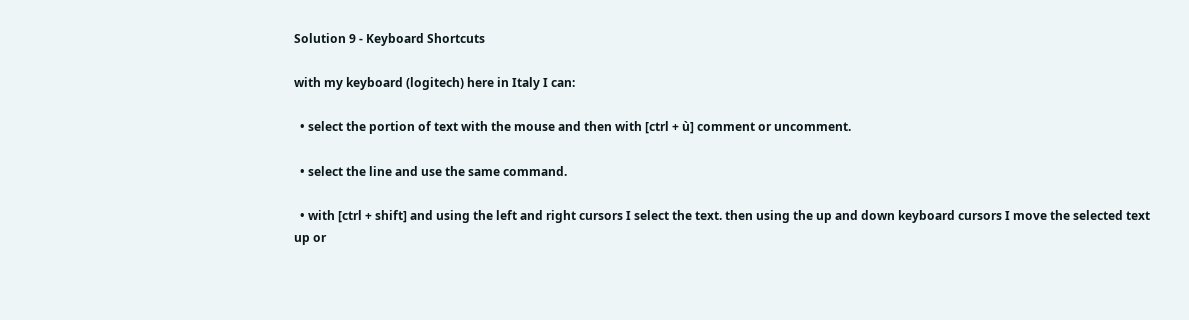Solution 9 - Keyboard Shortcuts

with my keyboard (logitech) here in Italy I can:

  • select the portion of text with the mouse and then with [ctrl + ù] comment or uncomment.

  • select the line and use the same command.

  • with [ctrl + shift] and using the left and right cursors I select the text. then using the up and down keyboard cursors I move the selected text up or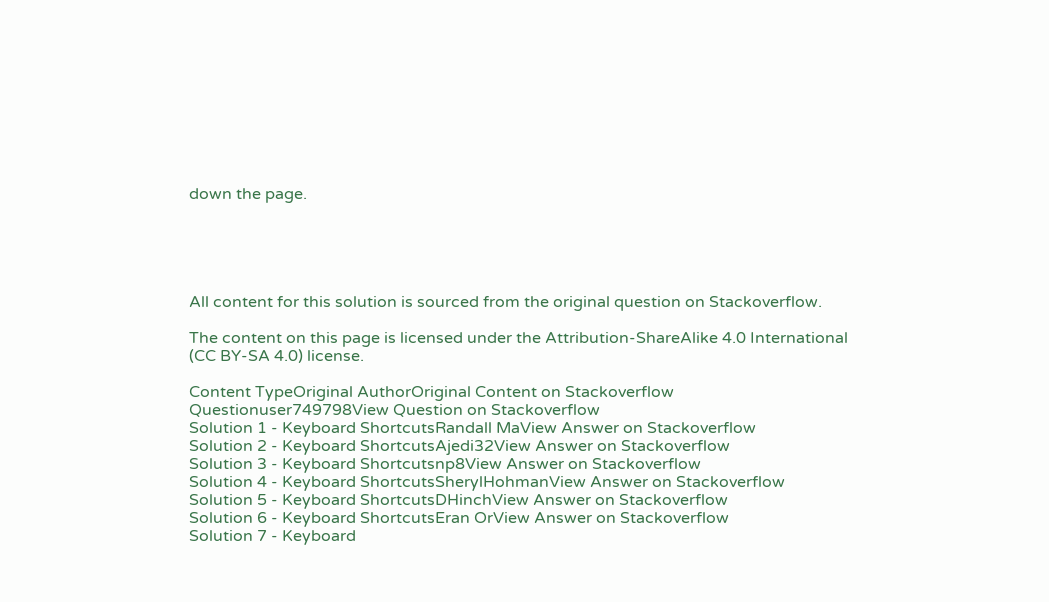down the page.





All content for this solution is sourced from the original question on Stackoverflow.

The content on this page is licensed under the Attribution-ShareAlike 4.0 International (CC BY-SA 4.0) license.

Content TypeOriginal AuthorOriginal Content on Stackoverflow
Questionuser749798View Question on Stackoverflow
Solution 1 - Keyboard ShortcutsRandall MaView Answer on Stackoverflow
Solution 2 - Keyboard ShortcutsAjedi32View Answer on Stackoverflow
Solution 3 - Keyboard Shortcutsnp8View Answer on Stackoverflow
Solution 4 - Keyboard ShortcutsSherylHohmanView Answer on Stackoverflow
Solution 5 - Keyboard ShortcutsDHinchView Answer on Stackoverflow
Solution 6 - Keyboard ShortcutsEran OrView Answer on Stackoverflow
Solution 7 - Keyboard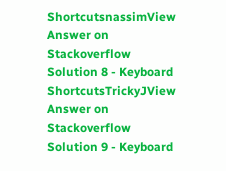ShortcutsnassimView Answer on Stackoverflow
Solution 8 - Keyboard ShortcutsTrickyJView Answer on Stackoverflow
Solution 9 - Keyboard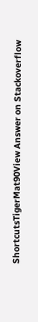ShortcutsTigerMat90View Answer on Stackoverflow